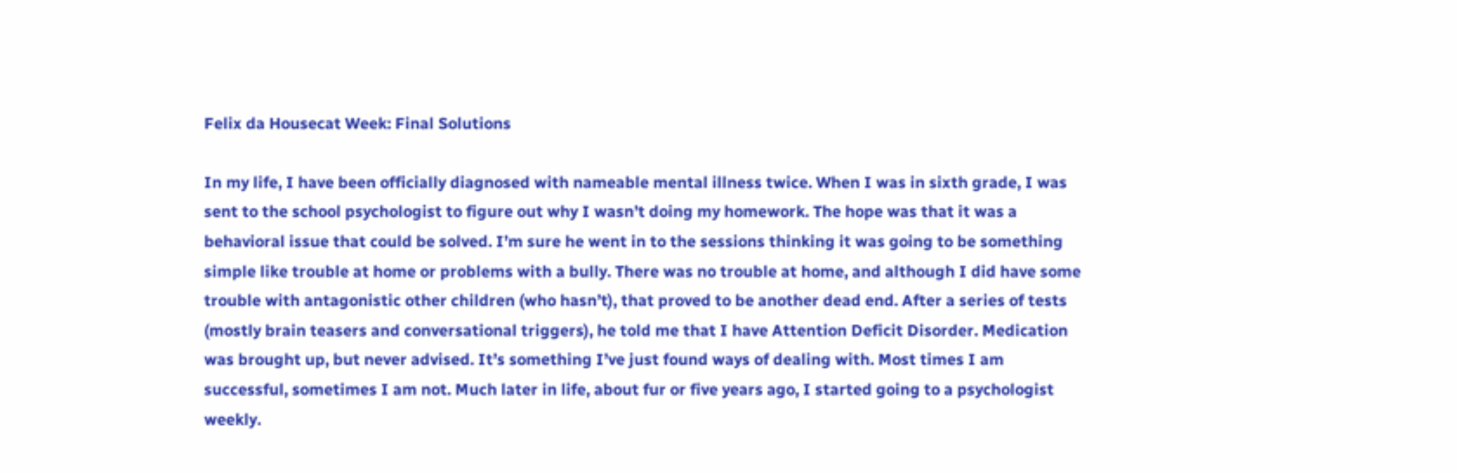Felix da Housecat Week: Final Solutions

In my life, I have been officially diagnosed with nameable mental illness twice. When I was in sixth grade, I was sent to the school psychologist to figure out why I wasn’t doing my homework. The hope was that it was a behavioral issue that could be solved. I’m sure he went in to the sessions thinking it was going to be something simple like trouble at home or problems with a bully. There was no trouble at home, and although I did have some trouble with antagonistic other children (who hasn’t), that proved to be another dead end. After a series of tests (mostly brain teasers and conversational triggers), he told me that I have Attention Deficit Disorder. Medication was brought up, but never advised. It’s something I’ve just found ways of dealing with. Most times I am successful, sometimes I am not. Much later in life, about fur or five years ago, I started going to a psychologist weekly.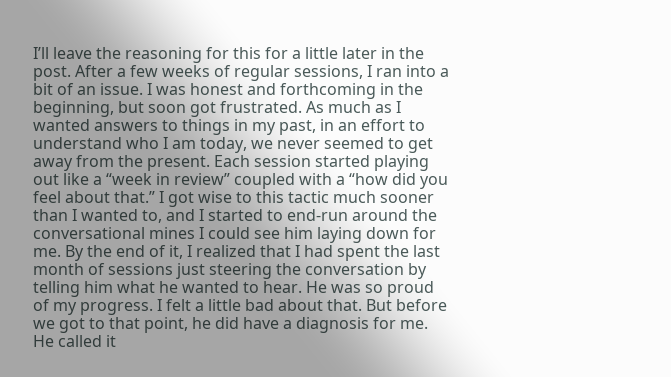I’ll leave the reasoning for this for a little later in the post. After a few weeks of regular sessions, I ran into a bit of an issue. I was honest and forthcoming in the beginning, but soon got frustrated. As much as I wanted answers to things in my past, in an effort to understand who I am today, we never seemed to get away from the present. Each session started playing out like a “week in review” coupled with a “how did you feel about that.” I got wise to this tactic much sooner than I wanted to, and I started to end-run around the conversational mines I could see him laying down for me. By the end of it, I realized that I had spent the last month of sessions just steering the conversation by telling him what he wanted to hear. He was so proud of my progress. I felt a little bad about that. But before we got to that point, he did have a diagnosis for me. He called it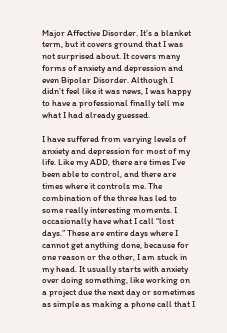Major Affective Disorder. It’s a blanket term, but it covers ground that I was not surprised about. It covers many forms of anxiety and depression and even Bipolar Disorder. Although I didn’t feel like it was news, I was happy to have a professional finally tell me what I had already guessed.

I have suffered from varying levels of anxiety and depression for most of my life. Like my ADD, there are times I’ve been able to control, and there are times where it controls me. The combination of the three has led to some really interesting moments. I occasionally have what I call “lost days.” These are entire days where I cannot get anything done, because for one reason or the other, I am stuck in my head. It usually starts with anxiety over doing something, like working on a project due the next day or sometimes as simple as making a phone call that I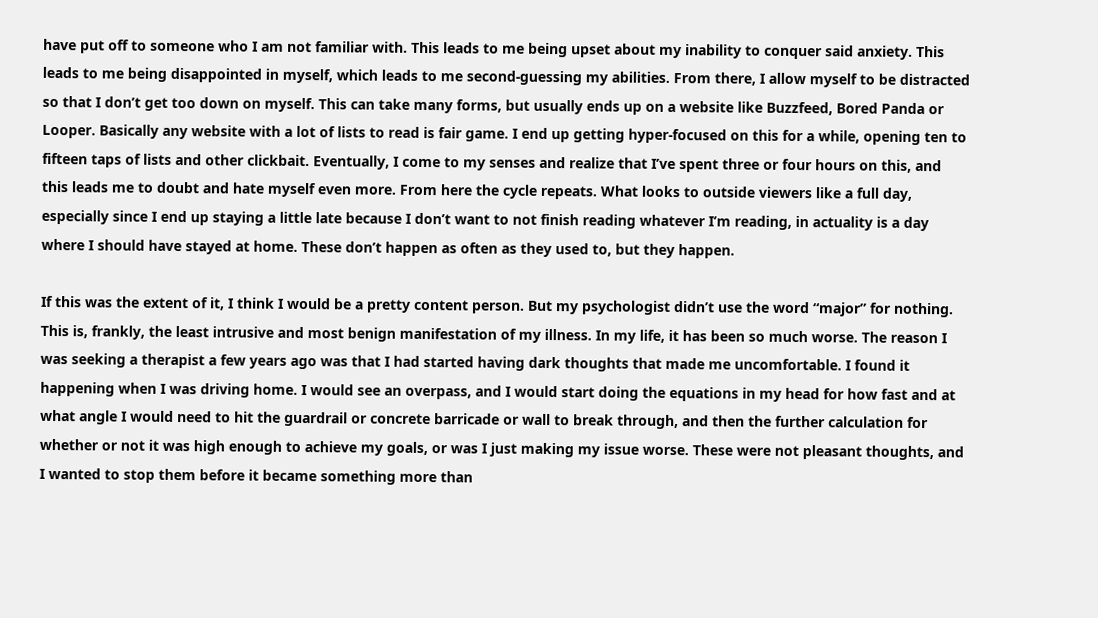have put off to someone who I am not familiar with. This leads to me being upset about my inability to conquer said anxiety. This leads to me being disappointed in myself, which leads to me second-guessing my abilities. From there, I allow myself to be distracted so that I don’t get too down on myself. This can take many forms, but usually ends up on a website like Buzzfeed, Bored Panda or Looper. Basically any website with a lot of lists to read is fair game. I end up getting hyper-focused on this for a while, opening ten to fifteen taps of lists and other clickbait. Eventually, I come to my senses and realize that I’ve spent three or four hours on this, and this leads me to doubt and hate myself even more. From here the cycle repeats. What looks to outside viewers like a full day, especially since I end up staying a little late because I don’t want to not finish reading whatever I’m reading, in actuality is a day where I should have stayed at home. These don’t happen as often as they used to, but they happen.

If this was the extent of it, I think I would be a pretty content person. But my psychologist didn’t use the word “major” for nothing. This is, frankly, the least intrusive and most benign manifestation of my illness. In my life, it has been so much worse. The reason I was seeking a therapist a few years ago was that I had started having dark thoughts that made me uncomfortable. I found it happening when I was driving home. I would see an overpass, and I would start doing the equations in my head for how fast and at what angle I would need to hit the guardrail or concrete barricade or wall to break through, and then the further calculation for whether or not it was high enough to achieve my goals, or was I just making my issue worse. These were not pleasant thoughts, and I wanted to stop them before it became something more than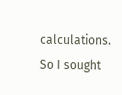calculations. So I sought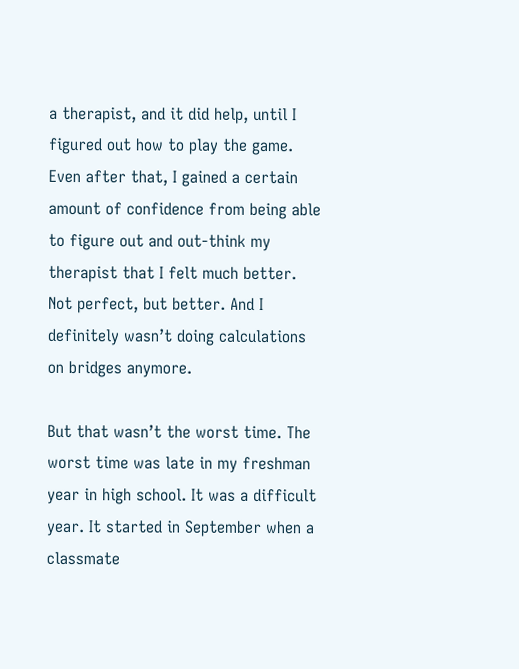a therapist, and it did help, until I figured out how to play the game. Even after that, I gained a certain amount of confidence from being able to figure out and out-think my therapist that I felt much better. Not perfect, but better. And I definitely wasn’t doing calculations on bridges anymore.

But that wasn’t the worst time. The worst time was late in my freshman year in high school. It was a difficult year. It started in September when a classmate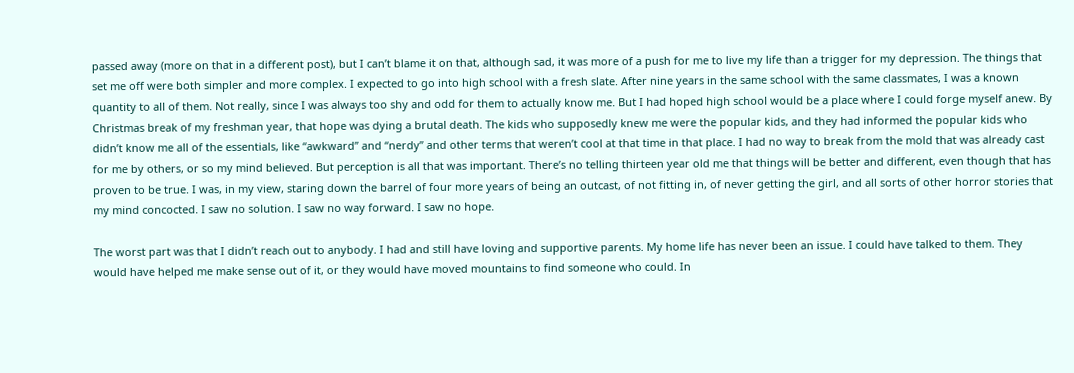passed away (more on that in a different post), but I can’t blame it on that, although sad, it was more of a push for me to live my life than a trigger for my depression. The things that set me off were both simpler and more complex. I expected to go into high school with a fresh slate. After nine years in the same school with the same classmates, I was a known quantity to all of them. Not really, since I was always too shy and odd for them to actually know me. But I had hoped high school would be a place where I could forge myself anew. By Christmas break of my freshman year, that hope was dying a brutal death. The kids who supposedly knew me were the popular kids, and they had informed the popular kids who didn’t know me all of the essentials, like “awkward” and “nerdy” and other terms that weren’t cool at that time in that place. I had no way to break from the mold that was already cast for me by others, or so my mind believed. But perception is all that was important. There’s no telling thirteen year old me that things will be better and different, even though that has proven to be true. I was, in my view, staring down the barrel of four more years of being an outcast, of not fitting in, of never getting the girl, and all sorts of other horror stories that my mind concocted. I saw no solution. I saw no way forward. I saw no hope.

The worst part was that I didn’t reach out to anybody. I had and still have loving and supportive parents. My home life has never been an issue. I could have talked to them. They would have helped me make sense out of it, or they would have moved mountains to find someone who could. In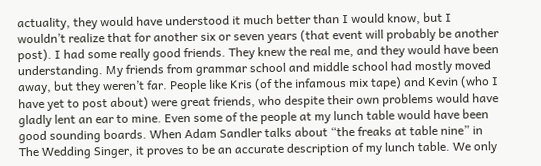actuality, they would have understood it much better than I would know, but I wouldn’t realize that for another six or seven years (that event will probably be another post). I had some really good friends. They knew the real me, and they would have been understanding. My friends from grammar school and middle school had mostly moved away, but they weren’t far. People like Kris (of the infamous mix tape) and Kevin (who I have yet to post about) were great friends, who despite their own problems would have gladly lent an ear to mine. Even some of the people at my lunch table would have been good sounding boards. When Adam Sandler talks about “the freaks at table nine” in The Wedding Singer, it proves to be an accurate description of my lunch table. We only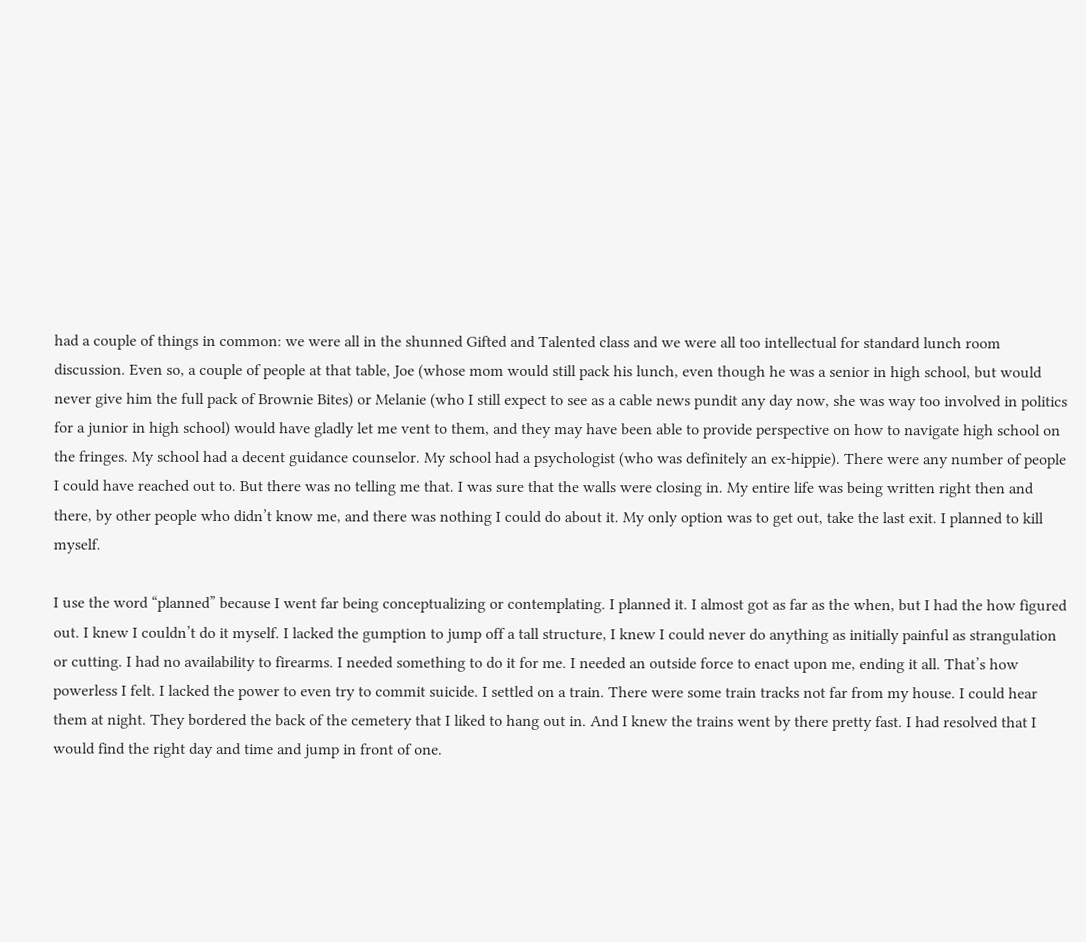had a couple of things in common: we were all in the shunned Gifted and Talented class and we were all too intellectual for standard lunch room discussion. Even so, a couple of people at that table, Joe (whose mom would still pack his lunch, even though he was a senior in high school, but would never give him the full pack of Brownie Bites) or Melanie (who I still expect to see as a cable news pundit any day now, she was way too involved in politics for a junior in high school) would have gladly let me vent to them, and they may have been able to provide perspective on how to navigate high school on the fringes. My school had a decent guidance counselor. My school had a psychologist (who was definitely an ex-hippie). There were any number of people I could have reached out to. But there was no telling me that. I was sure that the walls were closing in. My entire life was being written right then and there, by other people who didn’t know me, and there was nothing I could do about it. My only option was to get out, take the last exit. I planned to kill myself.

I use the word “planned” because I went far being conceptualizing or contemplating. I planned it. I almost got as far as the when, but I had the how figured out. I knew I couldn’t do it myself. I lacked the gumption to jump off a tall structure, I knew I could never do anything as initially painful as strangulation or cutting. I had no availability to firearms. I needed something to do it for me. I needed an outside force to enact upon me, ending it all. That’s how powerless I felt. I lacked the power to even try to commit suicide. I settled on a train. There were some train tracks not far from my house. I could hear them at night. They bordered the back of the cemetery that I liked to hang out in. And I knew the trains went by there pretty fast. I had resolved that I would find the right day and time and jump in front of one.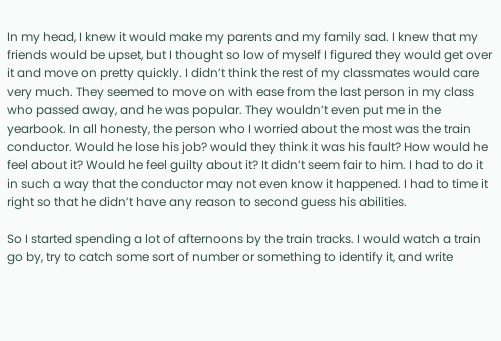In my head, I knew it would make my parents and my family sad. I knew that my friends would be upset, but I thought so low of myself I figured they would get over it and move on pretty quickly. I didn’t think the rest of my classmates would care very much. They seemed to move on with ease from the last person in my class who passed away, and he was popular. They wouldn’t even put me in the yearbook. In all honesty, the person who I worried about the most was the train conductor. Would he lose his job? would they think it was his fault? How would he feel about it? Would he feel guilty about it? It didn’t seem fair to him. I had to do it in such a way that the conductor may not even know it happened. I had to time it right so that he didn’t have any reason to second guess his abilities.

So I started spending a lot of afternoons by the train tracks. I would watch a train go by, try to catch some sort of number or something to identify it, and write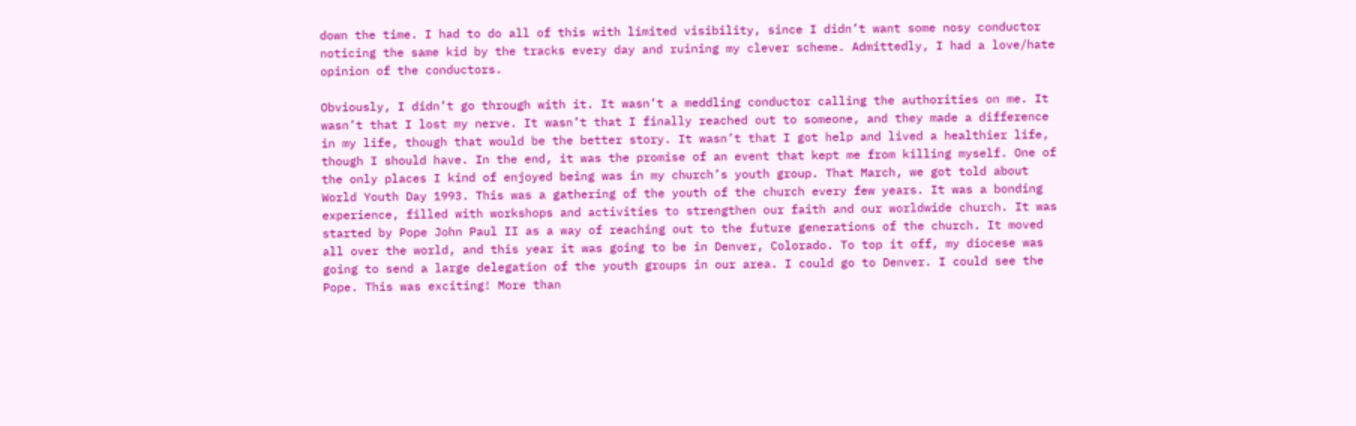down the time. I had to do all of this with limited visibility, since I didn’t want some nosy conductor noticing the same kid by the tracks every day and ruining my clever scheme. Admittedly, I had a love/hate opinion of the conductors.

Obviously, I didn’t go through with it. It wasn’t a meddling conductor calling the authorities on me. It wasn’t that I lost my nerve. It wasn’t that I finally reached out to someone, and they made a difference in my life, though that would be the better story. It wasn’t that I got help and lived a healthier life, though I should have. In the end, it was the promise of an event that kept me from killing myself. One of the only places I kind of enjoyed being was in my church’s youth group. That March, we got told about World Youth Day 1993. This was a gathering of the youth of the church every few years. It was a bonding experience, filled with workshops and activities to strengthen our faith and our worldwide church. It was started by Pope John Paul II as a way of reaching out to the future generations of the church. It moved all over the world, and this year it was going to be in Denver, Colorado. To top it off, my diocese was going to send a large delegation of the youth groups in our area. I could go to Denver. I could see the Pope. This was exciting! More than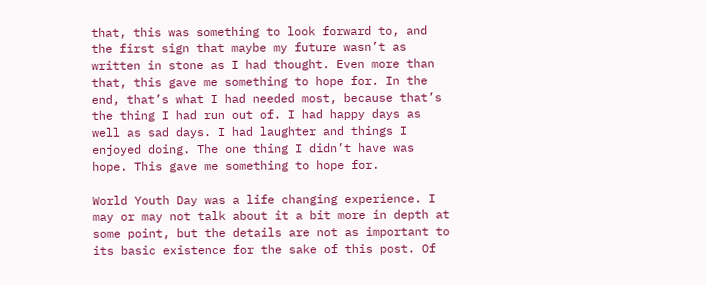that, this was something to look forward to, and the first sign that maybe my future wasn’t as written in stone as I had thought. Even more than that, this gave me something to hope for. In the end, that’s what I had needed most, because that’s the thing I had run out of. I had happy days as well as sad days. I had laughter and things I enjoyed doing. The one thing I didn’t have was hope. This gave me something to hope for.

World Youth Day was a life changing experience. I may or may not talk about it a bit more in depth at some point, but the details are not as important to its basic existence for the sake of this post. Of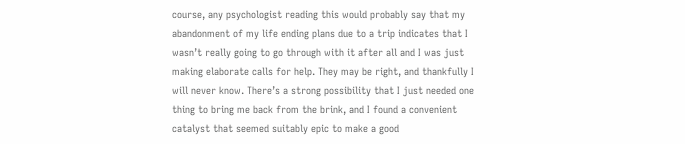course, any psychologist reading this would probably say that my abandonment of my life ending plans due to a trip indicates that I wasn’t really going to go through with it after all and I was just making elaborate calls for help. They may be right, and thankfully I will never know. There’s a strong possibility that I just needed one thing to bring me back from the brink, and I found a convenient catalyst that seemed suitably epic to make a good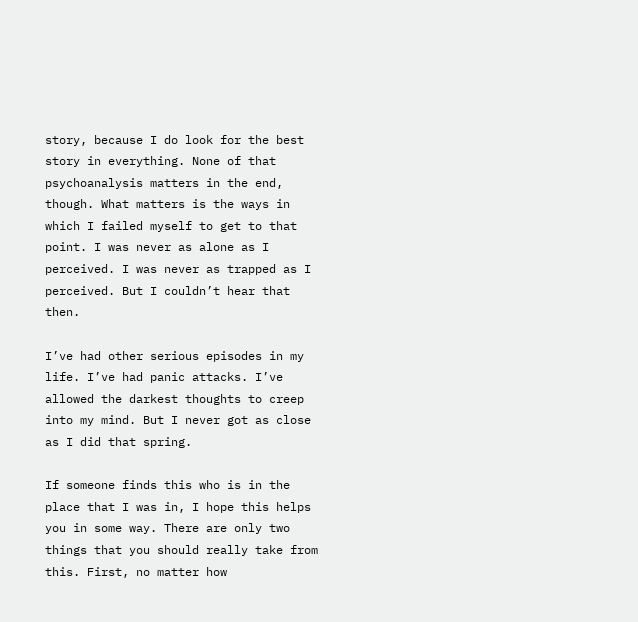story, because I do look for the best story in everything. None of that psychoanalysis matters in the end, though. What matters is the ways in which I failed myself to get to that point. I was never as alone as I perceived. I was never as trapped as I perceived. But I couldn’t hear that then.

I’ve had other serious episodes in my life. I’ve had panic attacks. I’ve allowed the darkest thoughts to creep into my mind. But I never got as close as I did that spring.

If someone finds this who is in the place that I was in, I hope this helps you in some way. There are only two things that you should really take from this. First, no matter how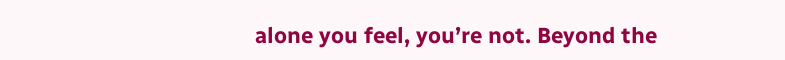alone you feel, you’re not. Beyond the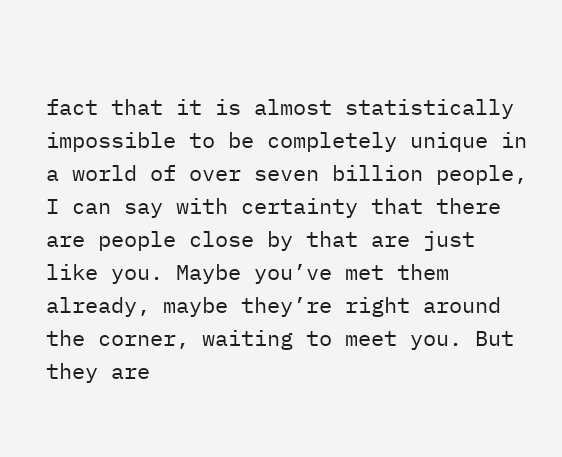fact that it is almost statistically impossible to be completely unique in a world of over seven billion people, I can say with certainty that there are people close by that are just like you. Maybe you’ve met them already, maybe they’re right around the corner, waiting to meet you. But they are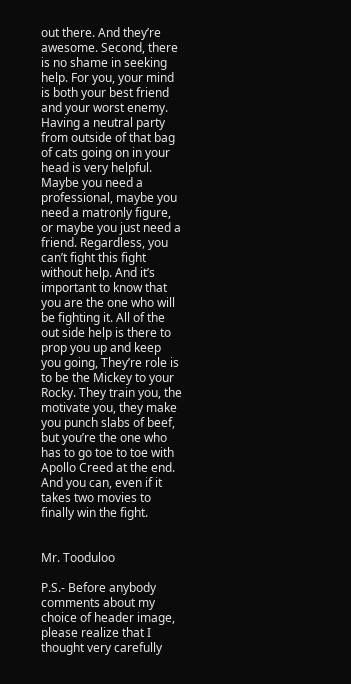out there. And they’re awesome. Second, there is no shame in seeking help. For you, your mind is both your best friend and your worst enemy. Having a neutral party from outside of that bag of cats going on in your head is very helpful. Maybe you need a professional, maybe you need a matronly figure, or maybe you just need a friend. Regardless, you can’t fight this fight without help. And it’s important to know that you are the one who will be fighting it. All of the out side help is there to prop you up and keep you going, They’re role is to be the Mickey to your Rocky. They train you, the motivate you, they make you punch slabs of beef, but you’re the one who has to go toe to toe with Apollo Creed at the end. And you can, even if it takes two movies to finally win the fight.


Mr. Tooduloo

P.S.- Before anybody comments about my choice of header image, please realize that I thought very carefully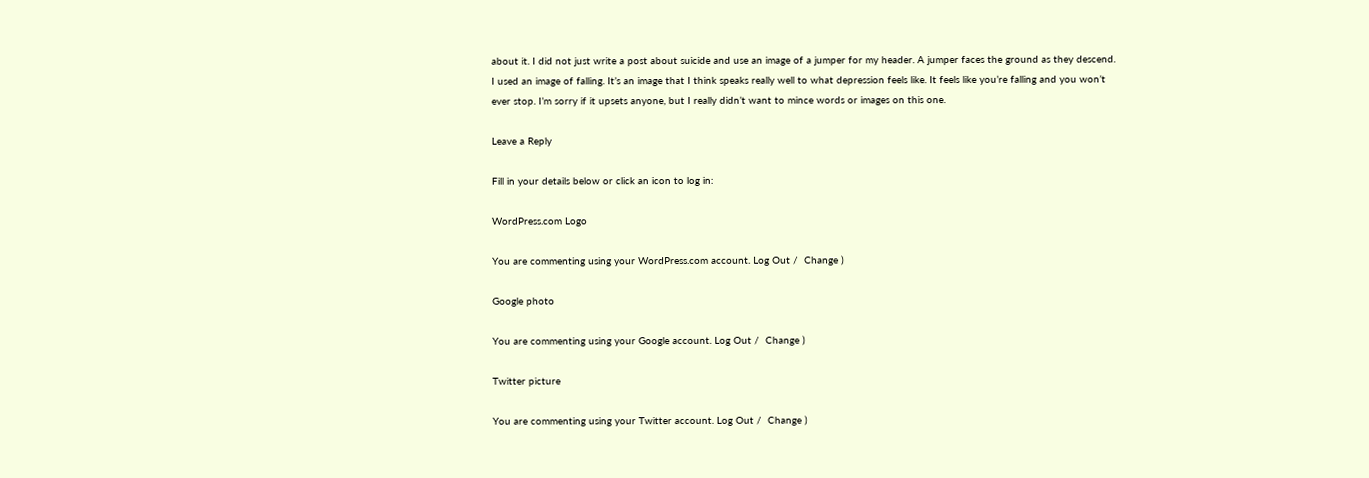about it. I did not just write a post about suicide and use an image of a jumper for my header. A jumper faces the ground as they descend. I used an image of falling. It’s an image that I think speaks really well to what depression feels like. It feels like you’re falling and you won’t ever stop. I’m sorry if it upsets anyone, but I really didn’t want to mince words or images on this one.

Leave a Reply

Fill in your details below or click an icon to log in:

WordPress.com Logo

You are commenting using your WordPress.com account. Log Out /  Change )

Google photo

You are commenting using your Google account. Log Out /  Change )

Twitter picture

You are commenting using your Twitter account. Log Out /  Change )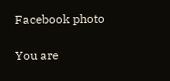Facebook photo

You are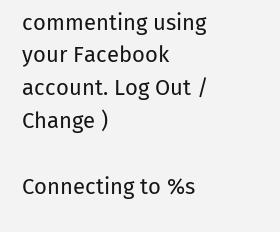commenting using your Facebook account. Log Out /  Change )

Connecting to %s